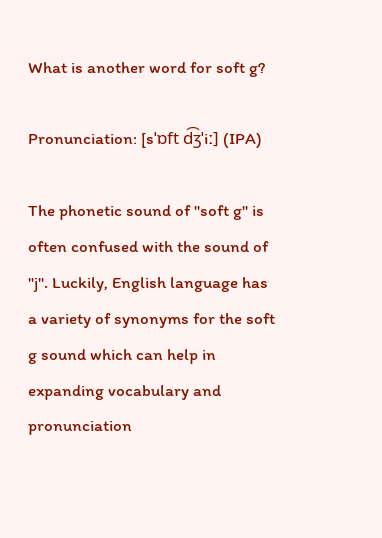What is another word for soft g?

Pronunciation: [sˈɒft d͡ʒˈiː] (IPA)

The phonetic sound of "soft g" is often confused with the sound of "j". Luckily, English language has a variety of synonyms for the soft g sound which can help in expanding vocabulary and pronunciation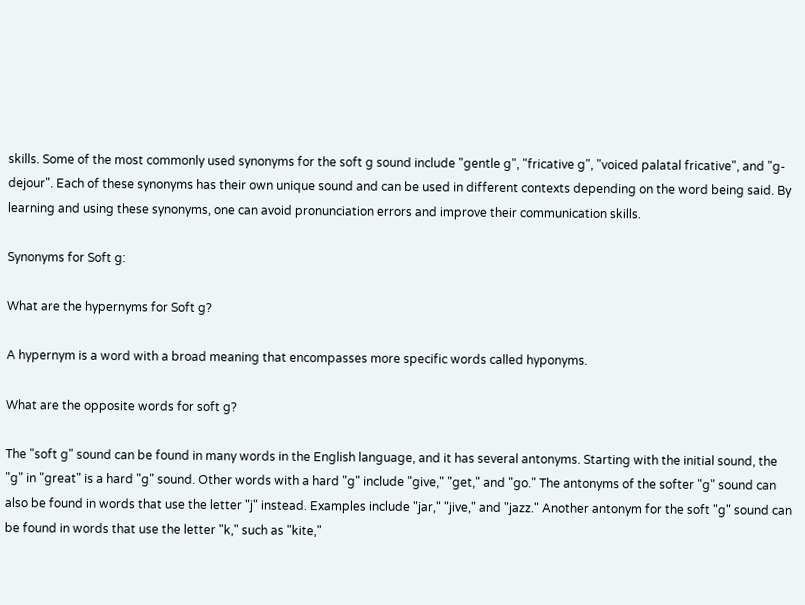skills. Some of the most commonly used synonyms for the soft g sound include "gentle g", "fricative g", "voiced palatal fricative", and "g-dejour". Each of these synonyms has their own unique sound and can be used in different contexts depending on the word being said. By learning and using these synonyms, one can avoid pronunciation errors and improve their communication skills.

Synonyms for Soft g:

What are the hypernyms for Soft g?

A hypernym is a word with a broad meaning that encompasses more specific words called hyponyms.

What are the opposite words for soft g?

The "soft g" sound can be found in many words in the English language, and it has several antonyms. Starting with the initial sound, the "g" in "great" is a hard "g" sound. Other words with a hard "g" include "give," "get," and "go." The antonyms of the softer "g" sound can also be found in words that use the letter "j" instead. Examples include "jar," "jive," and "jazz." Another antonym for the soft "g" sound can be found in words that use the letter "k," such as "kite,"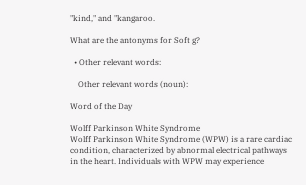"kind," and "kangaroo.

What are the antonyms for Soft g?

  • Other relevant words:

    Other relevant words (noun):

Word of the Day

Wolff Parkinson White Syndrome
Wolff Parkinson White Syndrome (WPW) is a rare cardiac condition, characterized by abnormal electrical pathways in the heart. Individuals with WPW may experience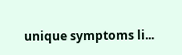unique symptoms li...